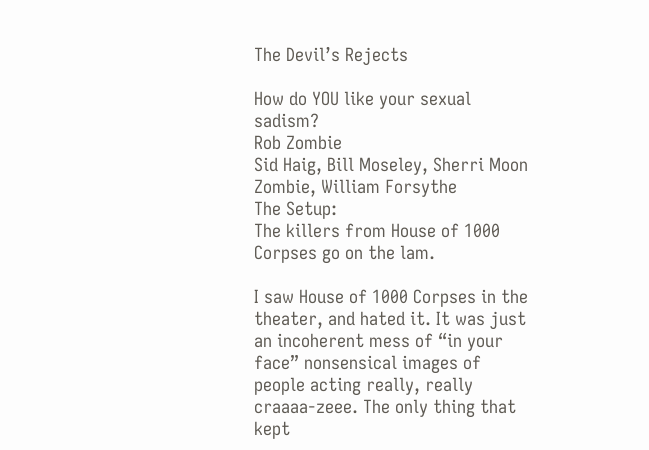The Devil’s Rejects

How do YOU like your sexual sadism?
Rob Zombie
Sid Haig, Bill Moseley, Sherri Moon Zombie, William Forsythe
The Setup:
The killers from House of 1000 Corpses go on the lam.

I saw House of 1000 Corpses in the theater, and hated it. It was just an incoherent mess of “in your face” nonsensical images of people acting really, really craaaa-zeee. The only thing that kept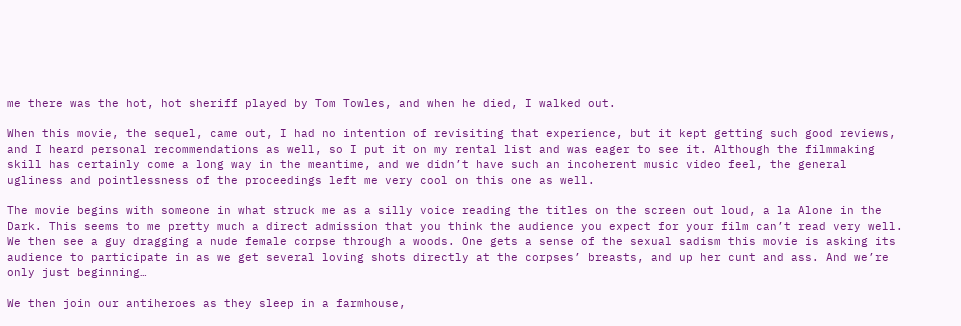me there was the hot, hot sheriff played by Tom Towles, and when he died, I walked out.

When this movie, the sequel, came out, I had no intention of revisiting that experience, but it kept getting such good reviews, and I heard personal recommendations as well, so I put it on my rental list and was eager to see it. Although the filmmaking skill has certainly come a long way in the meantime, and we didn’t have such an incoherent music video feel, the general ugliness and pointlessness of the proceedings left me very cool on this one as well.

The movie begins with someone in what struck me as a silly voice reading the titles on the screen out loud, a la Alone in the Dark. This seems to me pretty much a direct admission that you think the audience you expect for your film can’t read very well. We then see a guy dragging a nude female corpse through a woods. One gets a sense of the sexual sadism this movie is asking its audience to participate in as we get several loving shots directly at the corpses’ breasts, and up her cunt and ass. And we’re only just beginning…

We then join our antiheroes as they sleep in a farmhouse,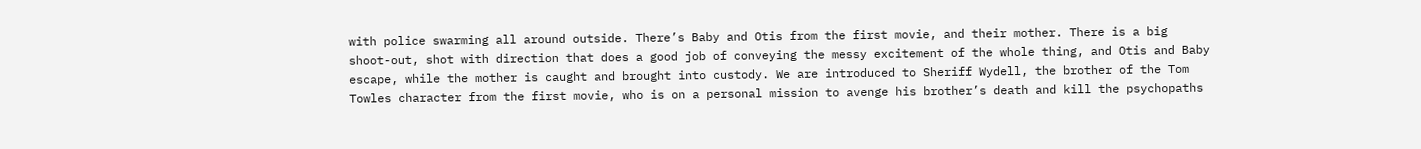with police swarming all around outside. There’s Baby and Otis from the first movie, and their mother. There is a big shoot-out, shot with direction that does a good job of conveying the messy excitement of the whole thing, and Otis and Baby escape, while the mother is caught and brought into custody. We are introduced to Sheriff Wydell, the brother of the Tom Towles character from the first movie, who is on a personal mission to avenge his brother’s death and kill the psychopaths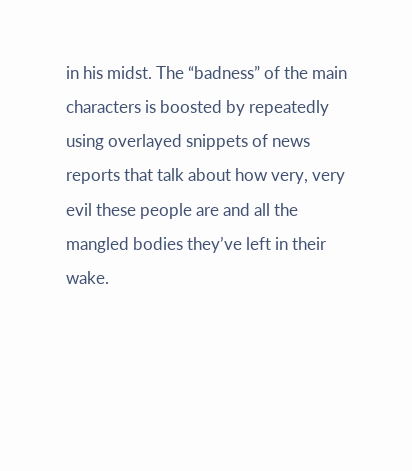in his midst. The “badness” of the main characters is boosted by repeatedly using overlayed snippets of news reports that talk about how very, very evil these people are and all the mangled bodies they’ve left in their wake.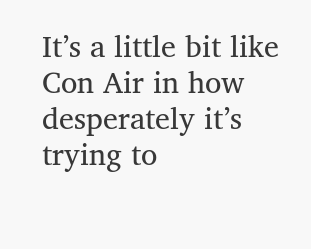It’s a little bit like Con Air in how desperately it’s trying to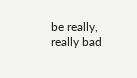be really, really bad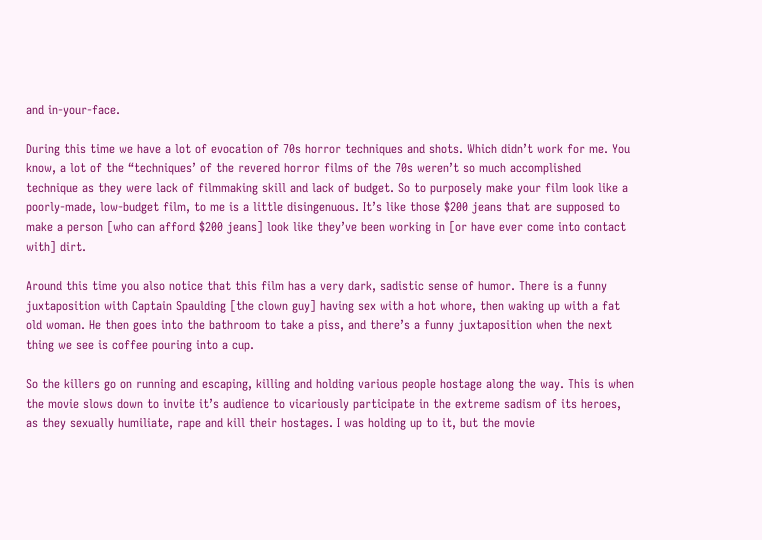and in-your-face.

During this time we have a lot of evocation of 70s horror techniques and shots. Which didn’t work for me. You know, a lot of the “techniques’ of the revered horror films of the 70s weren’t so much accomplished technique as they were lack of filmmaking skill and lack of budget. So to purposely make your film look like a poorly-made, low-budget film, to me is a little disingenuous. It’s like those $200 jeans that are supposed to make a person [who can afford $200 jeans] look like they’ve been working in [or have ever come into contact with] dirt.

Around this time you also notice that this film has a very dark, sadistic sense of humor. There is a funny juxtaposition with Captain Spaulding [the clown guy] having sex with a hot whore, then waking up with a fat old woman. He then goes into the bathroom to take a piss, and there’s a funny juxtaposition when the next thing we see is coffee pouring into a cup.

So the killers go on running and escaping, killing and holding various people hostage along the way. This is when the movie slows down to invite it’s audience to vicariously participate in the extreme sadism of its heroes, as they sexually humiliate, rape and kill their hostages. I was holding up to it, but the movie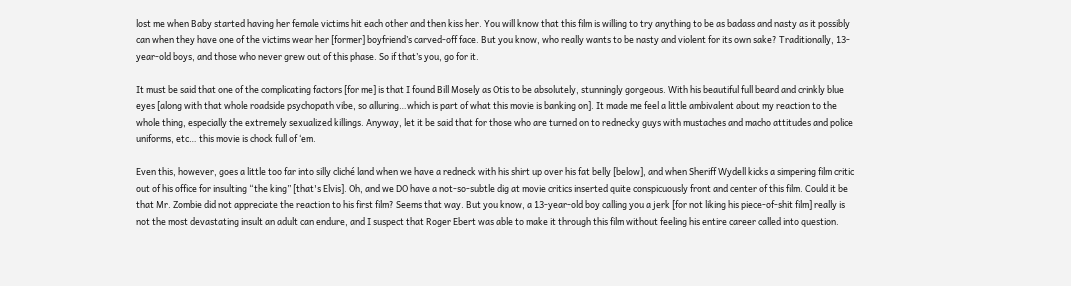lost me when Baby started having her female victims hit each other and then kiss her. You will know that this film is willing to try anything to be as badass and nasty as it possibly can when they have one of the victims wear her [former] boyfriend’s carved-off face. But you know, who really wants to be nasty and violent for its own sake? Traditionally, 13-year-old boys, and those who never grew out of this phase. So if that’s you, go for it.

It must be said that one of the complicating factors [for me] is that I found Bill Mosely as Otis to be absolutely, stunningly gorgeous. With his beautiful full beard and crinkly blue eyes [along with that whole roadside psychopath vibe, so alluring…which is part of what this movie is banking on]. It made me feel a little ambivalent about my reaction to the whole thing, especially the extremely sexualized killings. Anyway, let it be said that for those who are turned on to rednecky guys with mustaches and macho attitudes and police uniforms, etc… this movie is chock full of ‘em.

Even this, however, goes a little too far into silly cliché land when we have a redneck with his shirt up over his fat belly [below], and when Sheriff Wydell kicks a simpering film critic out of his office for insulting “the king” [that's Elvis]. Oh, and we DO have a not-so-subtle dig at movie critics inserted quite conspicuously front and center of this film. Could it be that Mr. Zombie did not appreciate the reaction to his first film? Seems that way. But you know, a 13-year-old boy calling you a jerk [for not liking his piece-of-shit film] really is not the most devastating insult an adult can endure, and I suspect that Roger Ebert was able to make it through this film without feeling his entire career called into question.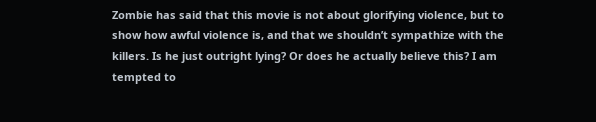Zombie has said that this movie is not about glorifying violence, but to show how awful violence is, and that we shouldn’t sympathize with the killers. Is he just outright lying? Or does he actually believe this? I am tempted to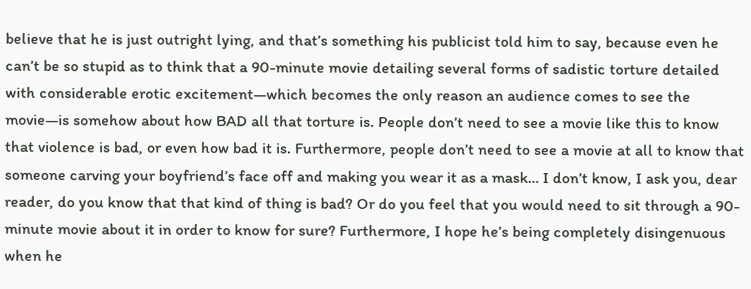believe that he is just outright lying, and that’s something his publicist told him to say, because even he can’t be so stupid as to think that a 90-minute movie detailing several forms of sadistic torture detailed with considerable erotic excitement—which becomes the only reason an audience comes to see the movie—is somehow about how BAD all that torture is. People don’t need to see a movie like this to know that violence is bad, or even how bad it is. Furthermore, people don’t need to see a movie at all to know that someone carving your boyfriend’s face off and making you wear it as a mask… I don’t know, I ask you, dear reader, do you know that that kind of thing is bad? Or do you feel that you would need to sit through a 90-minute movie about it in order to know for sure? Furthermore, I hope he’s being completely disingenuous when he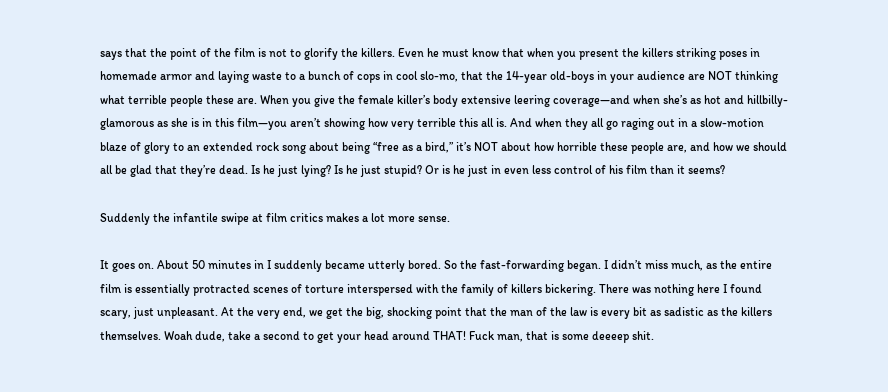says that the point of the film is not to glorify the killers. Even he must know that when you present the killers striking poses in homemade armor and laying waste to a bunch of cops in cool slo-mo, that the 14-year old-boys in your audience are NOT thinking what terrible people these are. When you give the female killer’s body extensive leering coverage—and when she’s as hot and hillbilly-glamorous as she is in this film—you aren’t showing how very terrible this all is. And when they all go raging out in a slow-motion blaze of glory to an extended rock song about being “free as a bird,” it’s NOT about how horrible these people are, and how we should all be glad that they’re dead. Is he just lying? Is he just stupid? Or is he just in even less control of his film than it seems?

Suddenly the infantile swipe at film critics makes a lot more sense.

It goes on. About 50 minutes in I suddenly became utterly bored. So the fast-forwarding began. I didn’t miss much, as the entire film is essentially protracted scenes of torture interspersed with the family of killers bickering. There was nothing here I found scary, just unpleasant. At the very end, we get the big, shocking point that the man of the law is every bit as sadistic as the killers themselves. Woah dude, take a second to get your head around THAT! Fuck man, that is some deeeep shit.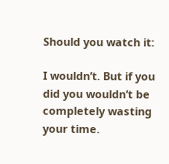Should you watch it:

I wouldn’t. But if you did you wouldn’t be completely wasting your time.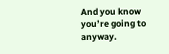And you know you’re going to anyway.